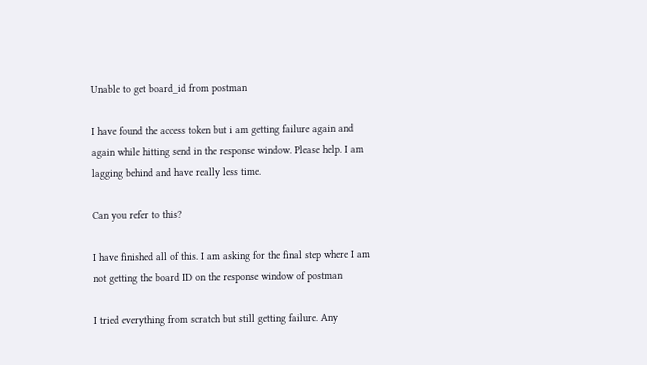Unable to get board_id from postman

I have found the access token but i am getting failure again and again while hitting send in the response window. Please help. I am lagging behind and have really less time.

Can you refer to this?

I have finished all of this. I am asking for the final step where I am not getting the board ID on the response window of postman

I tried everything from scratch but still getting failure. Any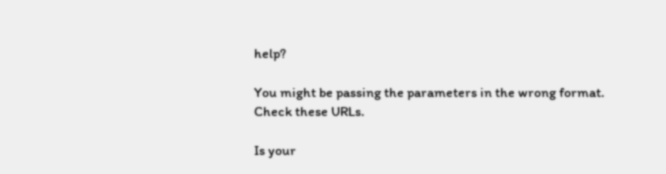help?

You might be passing the parameters in the wrong format.
Check these URLs.

Is your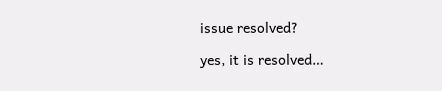issue resolved?

yes, it is resolved…